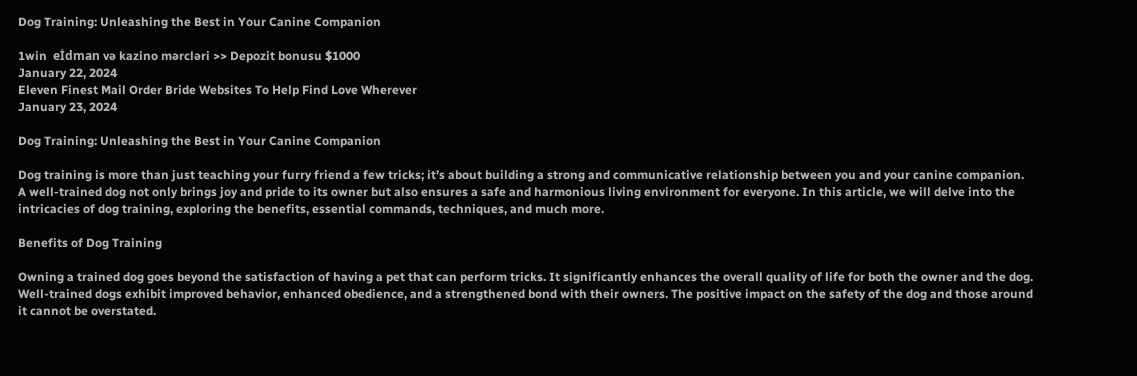Dog Training: Unleashing the Best in Your Canine Companion

1win  eİdman və kazino mərcləri >> Depozit bonusu $1000
January 22, 2024
Eleven Finest Mail Order Bride Websites To Help Find Love Wherever
January 23, 2024

Dog Training: Unleashing the Best in Your Canine Companion

Dog training is more than just teaching your furry friend a few tricks; it’s about building a strong and communicative relationship between you and your canine companion. A well-trained dog not only brings joy and pride to its owner but also ensures a safe and harmonious living environment for everyone. In this article, we will delve into the intricacies of dog training, exploring the benefits, essential commands, techniques, and much more.

Benefits of Dog Training

Owning a trained dog goes beyond the satisfaction of having a pet that can perform tricks. It significantly enhances the overall quality of life for both the owner and the dog. Well-trained dogs exhibit improved behavior, enhanced obedience, and a strengthened bond with their owners. The positive impact on the safety of the dog and those around it cannot be overstated.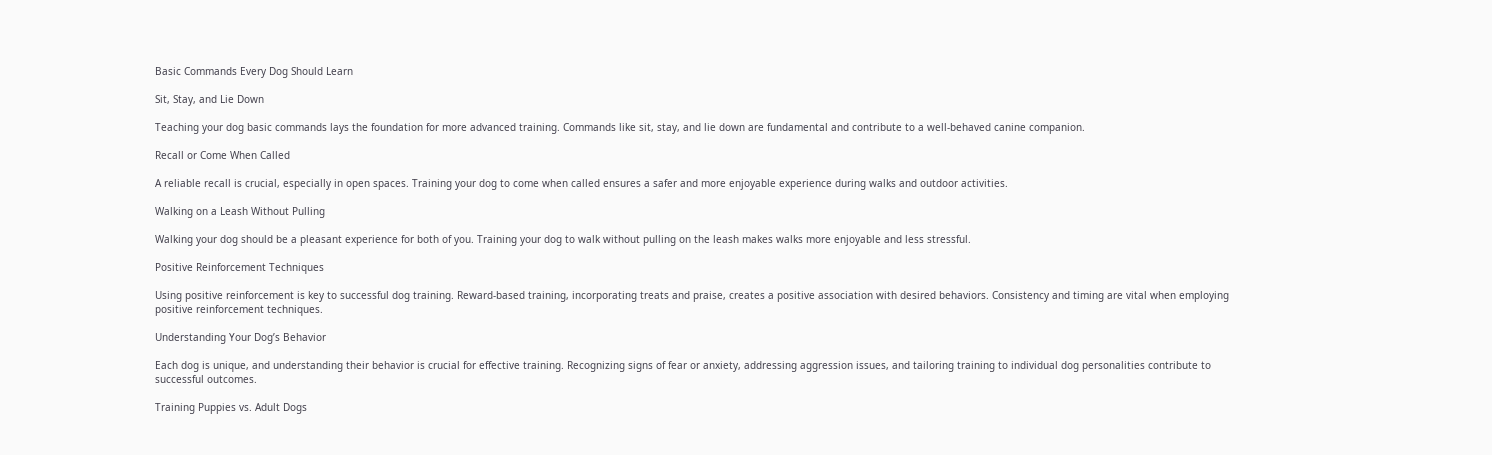Basic Commands Every Dog Should Learn

Sit, Stay, and Lie Down

Teaching your dog basic commands lays the foundation for more advanced training. Commands like sit, stay, and lie down are fundamental and contribute to a well-behaved canine companion.

Recall or Come When Called

A reliable recall is crucial, especially in open spaces. Training your dog to come when called ensures a safer and more enjoyable experience during walks and outdoor activities.

Walking on a Leash Without Pulling

Walking your dog should be a pleasant experience for both of you. Training your dog to walk without pulling on the leash makes walks more enjoyable and less stressful.

Positive Reinforcement Techniques

Using positive reinforcement is key to successful dog training. Reward-based training, incorporating treats and praise, creates a positive association with desired behaviors. Consistency and timing are vital when employing positive reinforcement techniques.

Understanding Your Dog’s Behavior

Each dog is unique, and understanding their behavior is crucial for effective training. Recognizing signs of fear or anxiety, addressing aggression issues, and tailoring training to individual dog personalities contribute to successful outcomes.

Training Puppies vs. Adult Dogs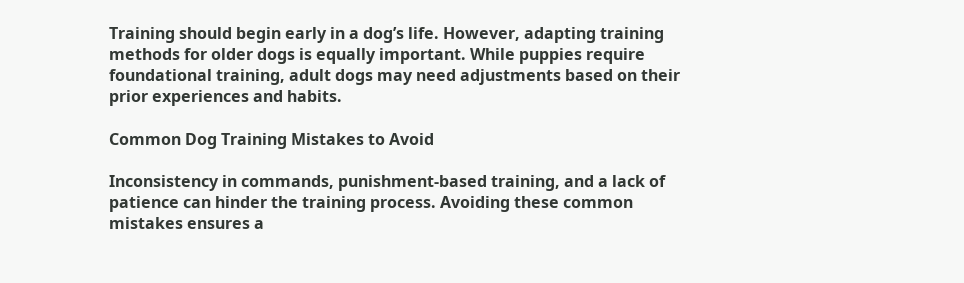Training should begin early in a dog’s life. However, adapting training methods for older dogs is equally important. While puppies require foundational training, adult dogs may need adjustments based on their prior experiences and habits.

Common Dog Training Mistakes to Avoid

Inconsistency in commands, punishment-based training, and a lack of patience can hinder the training process. Avoiding these common mistakes ensures a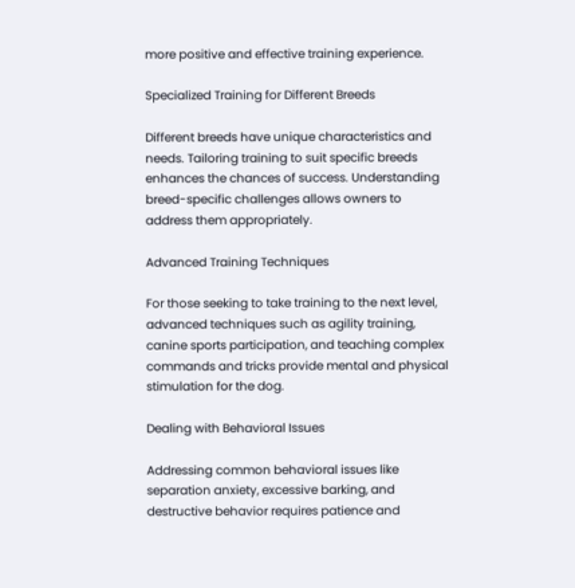more positive and effective training experience.

Specialized Training for Different Breeds

Different breeds have unique characteristics and needs. Tailoring training to suit specific breeds enhances the chances of success. Understanding breed-specific challenges allows owners to address them appropriately.

Advanced Training Techniques

For those seeking to take training to the next level, advanced techniques such as agility training, canine sports participation, and teaching complex commands and tricks provide mental and physical stimulation for the dog.

Dealing with Behavioral Issues

Addressing common behavioral issues like separation anxiety, excessive barking, and destructive behavior requires patience and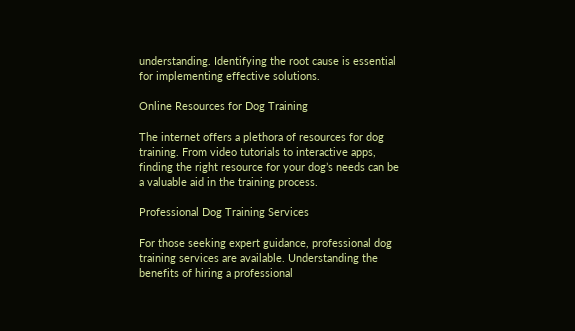understanding. Identifying the root cause is essential for implementing effective solutions.

Online Resources for Dog Training

The internet offers a plethora of resources for dog training. From video tutorials to interactive apps, finding the right resource for your dog’s needs can be a valuable aid in the training process.

Professional Dog Training Services

For those seeking expert guidance, professional dog training services are available. Understanding the benefits of hiring a professional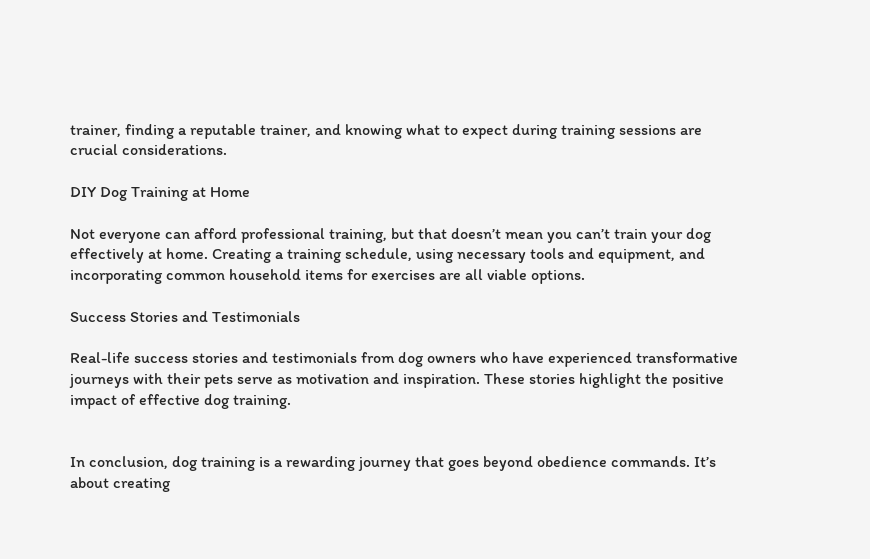trainer, finding a reputable trainer, and knowing what to expect during training sessions are crucial considerations.

DIY Dog Training at Home

Not everyone can afford professional training, but that doesn’t mean you can’t train your dog effectively at home. Creating a training schedule, using necessary tools and equipment, and incorporating common household items for exercises are all viable options.

Success Stories and Testimonials

Real-life success stories and testimonials from dog owners who have experienced transformative journeys with their pets serve as motivation and inspiration. These stories highlight the positive impact of effective dog training.


In conclusion, dog training is a rewarding journey that goes beyond obedience commands. It’s about creating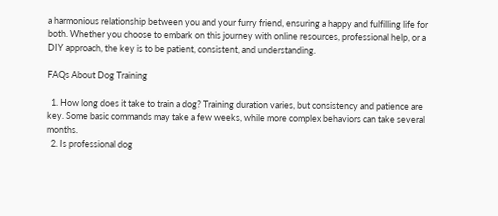a harmonious relationship between you and your furry friend, ensuring a happy and fulfilling life for both. Whether you choose to embark on this journey with online resources, professional help, or a DIY approach, the key is to be patient, consistent, and understanding.

FAQs About Dog Training

  1. How long does it take to train a dog? Training duration varies, but consistency and patience are key. Some basic commands may take a few weeks, while more complex behaviors can take several months.
  2. Is professional dog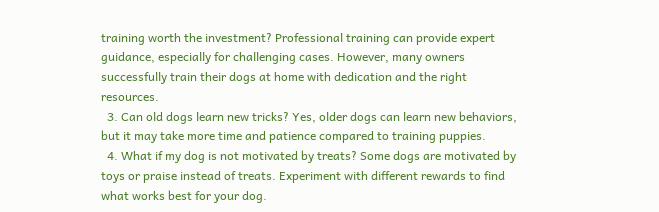training worth the investment? Professional training can provide expert guidance, especially for challenging cases. However, many owners successfully train their dogs at home with dedication and the right resources.
  3. Can old dogs learn new tricks? Yes, older dogs can learn new behaviors, but it may take more time and patience compared to training puppies.
  4. What if my dog is not motivated by treats? Some dogs are motivated by toys or praise instead of treats. Experiment with different rewards to find what works best for your dog.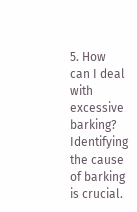5. How can I deal with excessive barking? Identifying the cause of barking is crucial.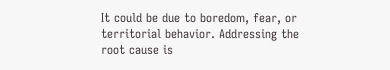It could be due to boredom, fear, or territorial behavior. Addressing the root cause is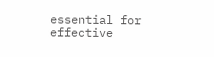essential for effective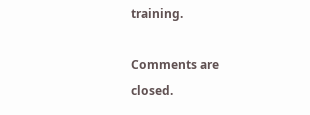training.

Comments are closed.